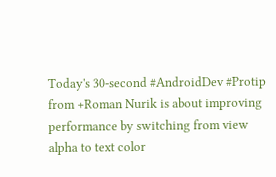Today's 30-second #AndroidDev #Protip from +Roman Nurik is about improving performance by switching from view alpha to text color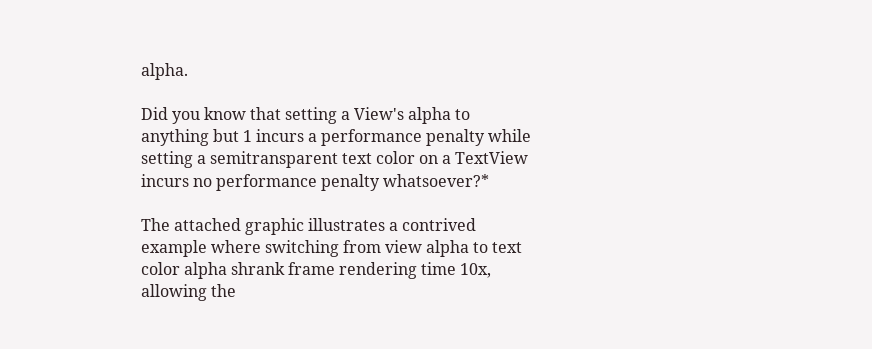alpha.

Did you know that setting a View's alpha to anything but 1 incurs a performance penalty while setting a semitransparent text color on a TextView incurs no performance penalty whatsoever?*

The attached graphic illustrates a contrived example where switching from view alpha to text color alpha shrank frame rendering time 10x, allowing the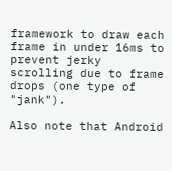framework to draw each frame in under 16ms to prevent jerky scrolling due to frame drops (one type of "jank").

Also note that Android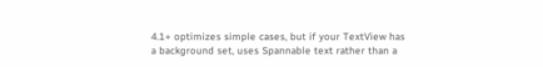4.1+ optimizes simple cases, but if your TextView has a background set, uses Spannable text rather than a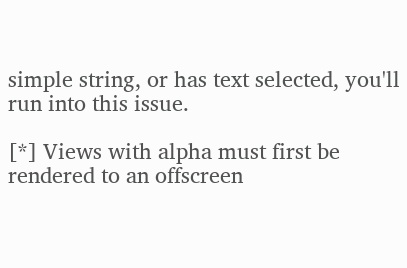simple string, or has text selected, you'll run into this issue.

[*] Views with alpha must first be rendered to an offscreen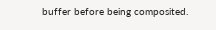buffer before being composited.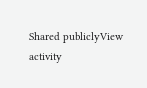Shared publiclyView activity